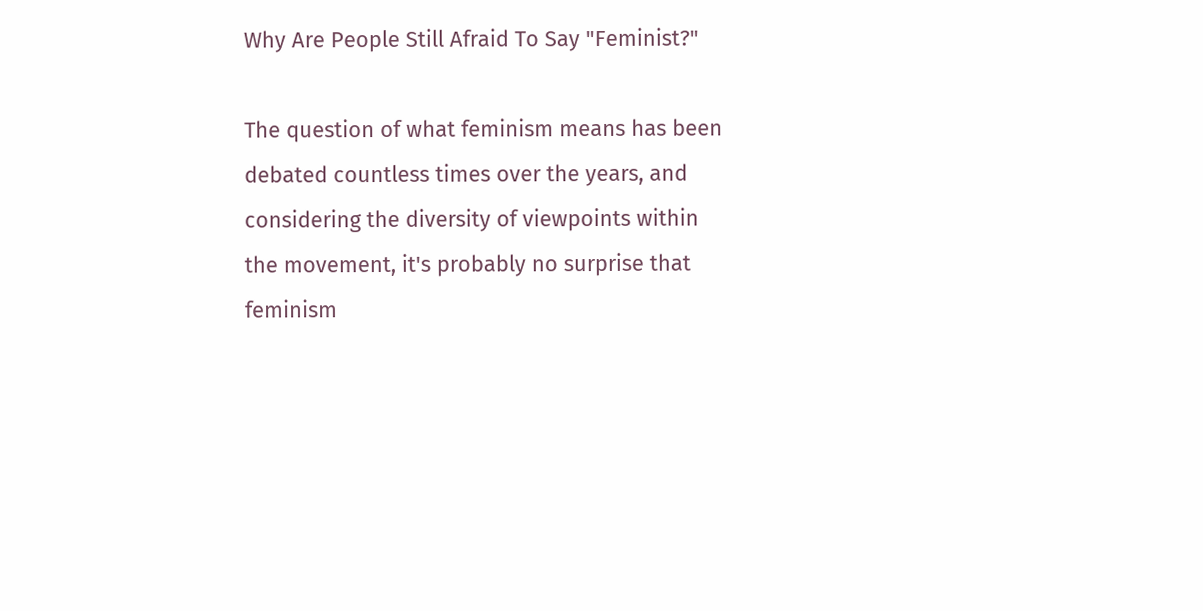Why Are People Still Afraid To Say "Feminist?"

The question of what feminism means has been debated countless times over the years, and considering the diversity of viewpoints within the movement, it's probably no surprise that feminism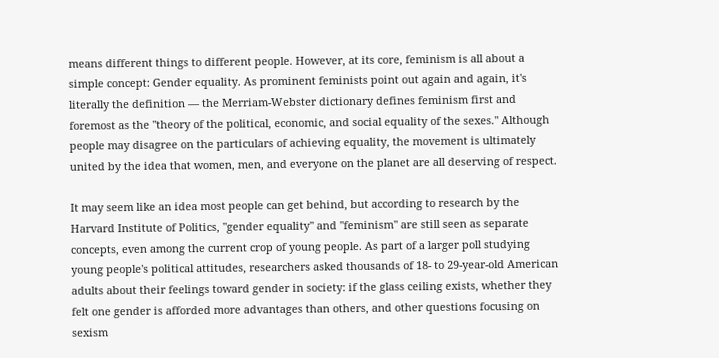means different things to different people. However, at its core, feminism is all about a simple concept: Gender equality. As prominent feminists point out again and again, it's literally the definition — the Merriam-Webster dictionary defines feminism first and foremost as the "theory of the political, economic, and social equality of the sexes." Although people may disagree on the particulars of achieving equality, the movement is ultimately united by the idea that women, men, and everyone on the planet are all deserving of respect.

It may seem like an idea most people can get behind, but according to research by the Harvard Institute of Politics, "gender equality" and "feminism" are still seen as separate concepts, even among the current crop of young people. As part of a larger poll studying young people's political attitudes, researchers asked thousands of 18- to 29-year-old American adults about their feelings toward gender in society: if the glass ceiling exists, whether they felt one gender is afforded more advantages than others, and other questions focusing on sexism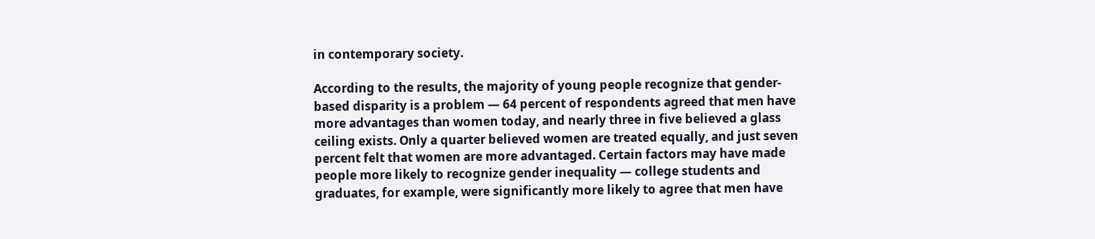in contemporary society.

According to the results, the majority of young people recognize that gender-based disparity is a problem — 64 percent of respondents agreed that men have more advantages than women today, and nearly three in five believed a glass ceiling exists. Only a quarter believed women are treated equally, and just seven percent felt that women are more advantaged. Certain factors may have made people more likely to recognize gender inequality — college students and graduates, for example, were significantly more likely to agree that men have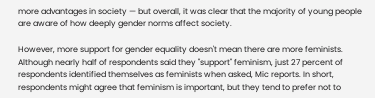more advantages in society — but overall, it was clear that the majority of young people are aware of how deeply gender norms affect society.

However, more support for gender equality doesn't mean there are more feminists. Although nearly half of respondents said they "support" feminism, just 27 percent of respondents identified themselves as feminists when asked, Mic reports. In short, respondents might agree that feminism is important, but they tend to prefer not to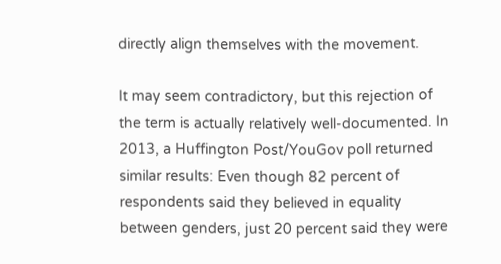directly align themselves with the movement.

It may seem contradictory, but this rejection of the term is actually relatively well-documented. In 2013, a Huffington Post/YouGov poll returned similar results: Even though 82 percent of respondents said they believed in equality between genders, just 20 percent said they were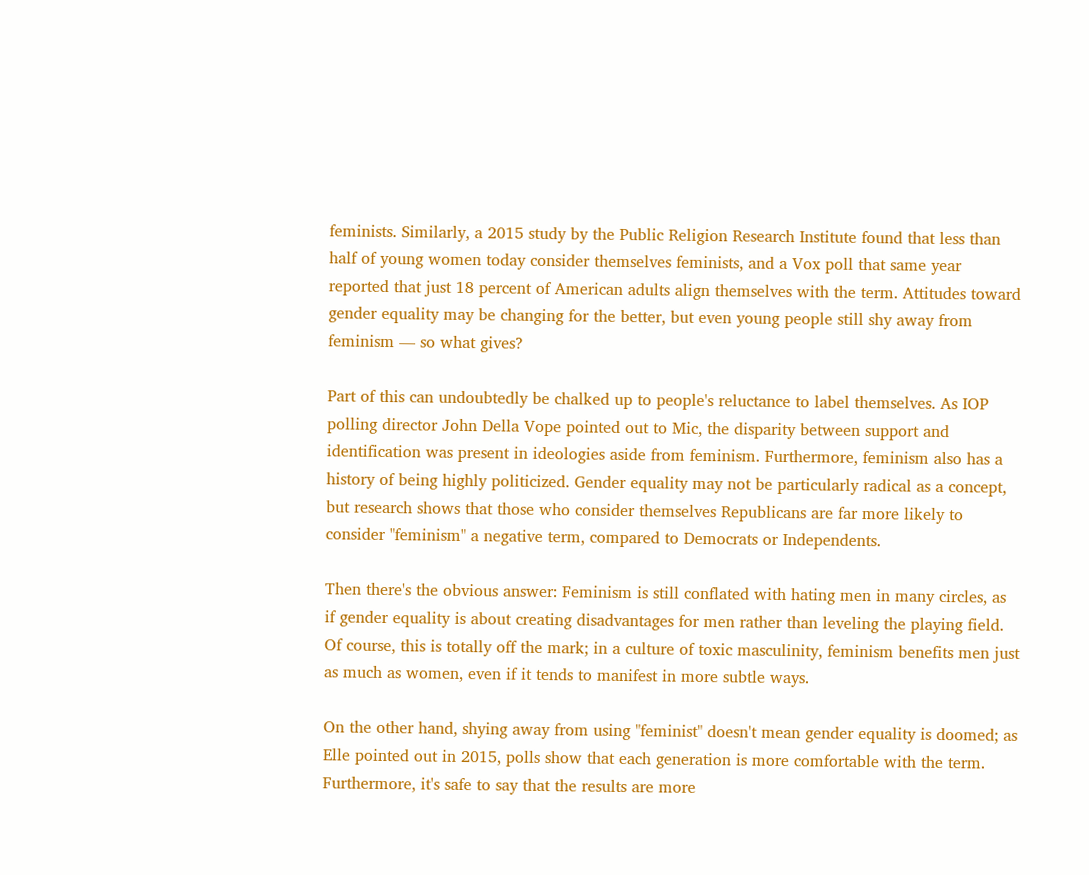feminists. Similarly, a 2015 study by the Public Religion Research Institute found that less than half of young women today consider themselves feminists, and a Vox poll that same year reported that just 18 percent of American adults align themselves with the term. Attitudes toward gender equality may be changing for the better, but even young people still shy away from feminism — so what gives?

Part of this can undoubtedly be chalked up to people's reluctance to label themselves. As IOP polling director John Della Vope pointed out to Mic, the disparity between support and identification was present in ideologies aside from feminism. Furthermore, feminism also has a history of being highly politicized. Gender equality may not be particularly radical as a concept, but research shows that those who consider themselves Republicans are far more likely to consider "feminism" a negative term, compared to Democrats or Independents.

Then there's the obvious answer: Feminism is still conflated with hating men in many circles, as if gender equality is about creating disadvantages for men rather than leveling the playing field. Of course, this is totally off the mark; in a culture of toxic masculinity, feminism benefits men just as much as women, even if it tends to manifest in more subtle ways.

On the other hand, shying away from using "feminist" doesn't mean gender equality is doomed; as Elle pointed out in 2015, polls show that each generation is more comfortable with the term. Furthermore, it's safe to say that the results are more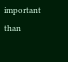important than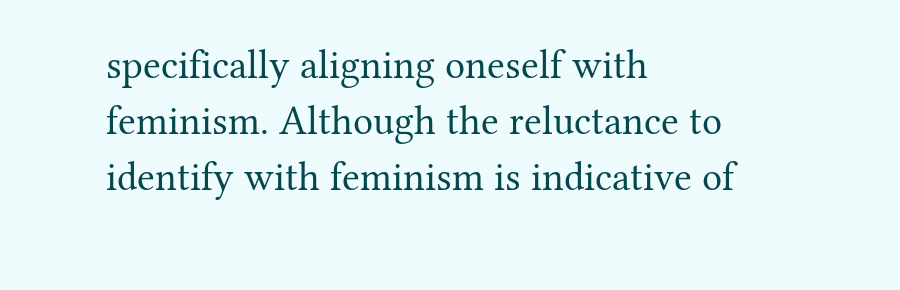specifically aligning oneself with feminism. Although the reluctance to identify with feminism is indicative of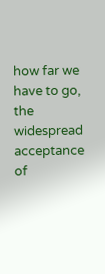how far we have to go, the widespread acceptance of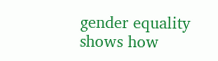gender equality shows how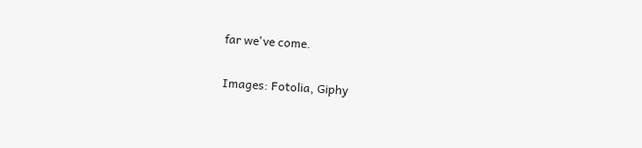far we've come.

Images: Fotolia, Giphy